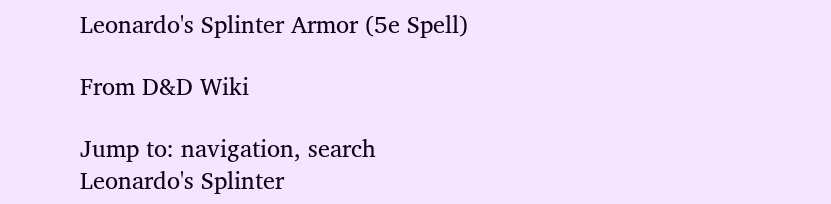Leonardo's Splinter Armor (5e Spell)

From D&D Wiki

Jump to: navigation, search
Leonardo's Splinter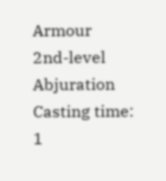Armour
2nd-level Abjuration
Casting time: 1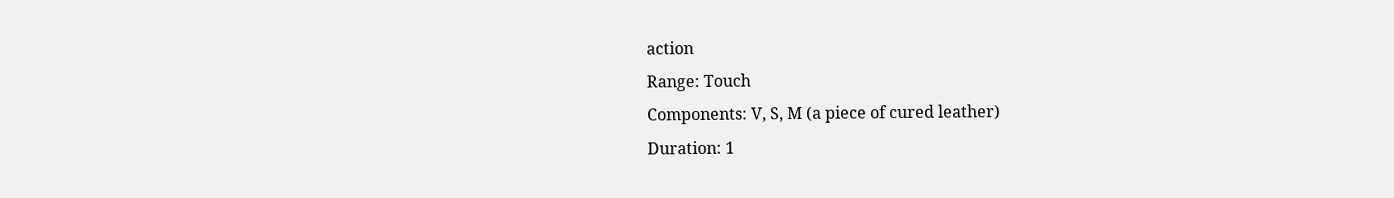action
Range: Touch
Components: V, S, M (a piece of cured leather)
Duration: 1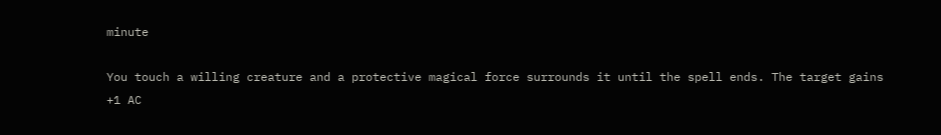minute

You touch a willing creature and a protective magical force surrounds it until the spell ends. The target gains +1 AC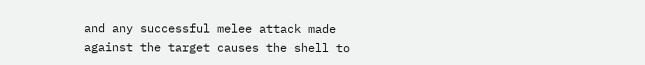and any successful melee attack made against the target causes the shell to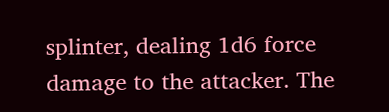splinter, dealing 1d6 force damage to the attacker. The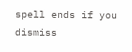spell ends if you dismiss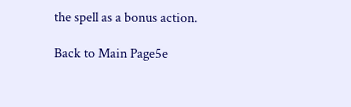the spell as a bonus action.

Back to Main Page5e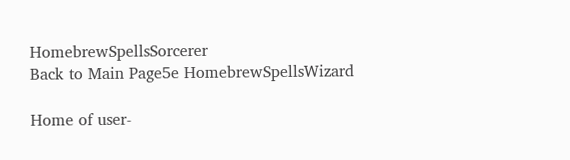HomebrewSpellsSorcerer
Back to Main Page5e HomebrewSpellsWizard

Home of user-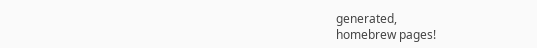generated,
homebrew pages!